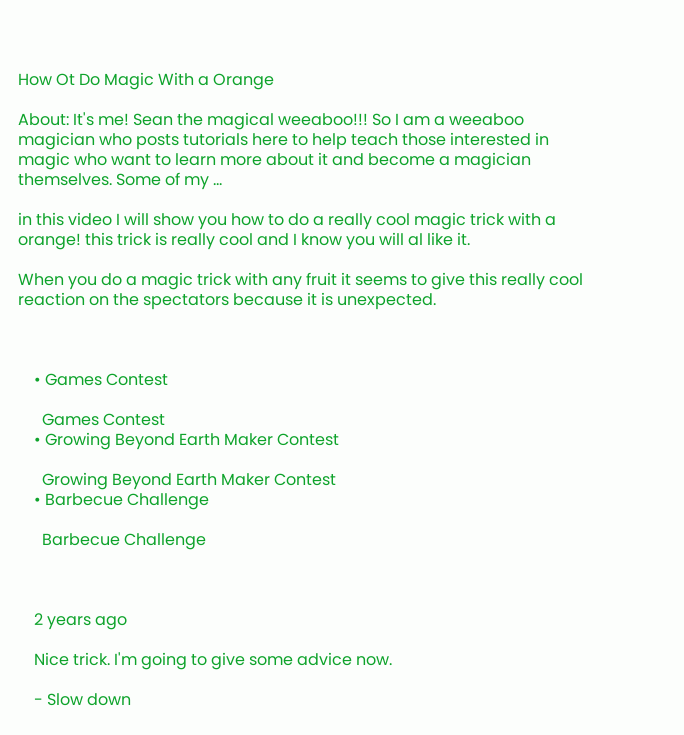How Ot Do Magic With a Orange

About: It's me! Sean the magical weeaboo!!! So I am a weeaboo magician who posts tutorials here to help teach those interested in magic who want to learn more about it and become a magician themselves. Some of my ...

in this video I will show you how to do a really cool magic trick with a orange! this trick is really cool and I know you will al like it.

When you do a magic trick with any fruit it seems to give this really cool reaction on the spectators because it is unexpected.



    • Games Contest

      Games Contest
    • Growing Beyond Earth Maker Contest

      Growing Beyond Earth Maker Contest
    • Barbecue Challenge

      Barbecue Challenge



    2 years ago

    Nice trick. I'm going to give some advice now.

    - Slow down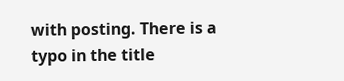with posting. There is a typo in the title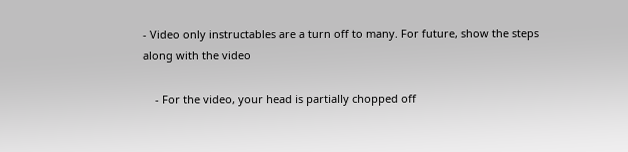- Video only instructables are a turn off to many. For future, show the steps along with the video

    - For the video, your head is partially chopped off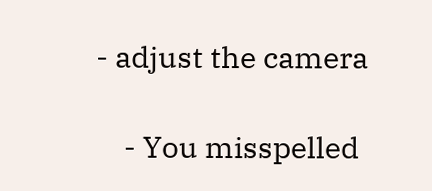- adjust the camera

    - You misspelled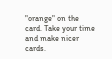"orange" on the card. Take your time and make nicer cards.